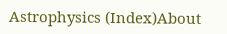Astrophysics (Index)About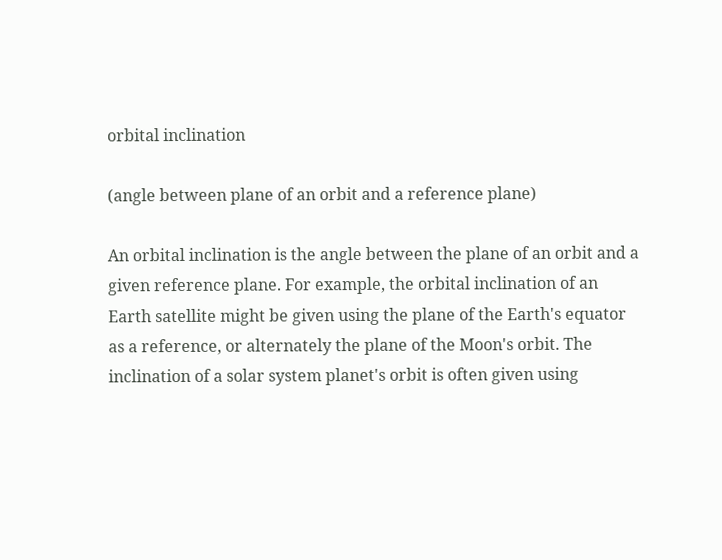orbital inclination

(angle between plane of an orbit and a reference plane)

An orbital inclination is the angle between the plane of an orbit and a given reference plane. For example, the orbital inclination of an Earth satellite might be given using the plane of the Earth's equator as a reference, or alternately the plane of the Moon's orbit. The inclination of a solar system planet's orbit is often given using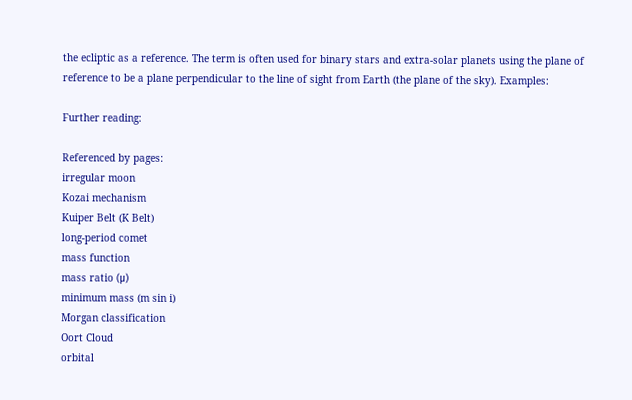the ecliptic as a reference. The term is often used for binary stars and extra-solar planets using the plane of reference to be a plane perpendicular to the line of sight from Earth (the plane of the sky). Examples:

Further reading:

Referenced by pages:
irregular moon
Kozai mechanism
Kuiper Belt (K Belt)
long-period comet
mass function
mass ratio (μ)
minimum mass (m sin i)
Morgan classification
Oort Cloud
orbital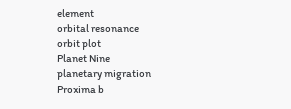element
orbital resonance
orbit plot
Planet Nine
planetary migration
Proxima b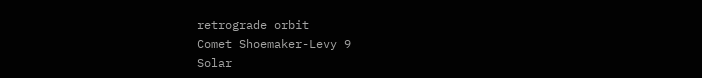retrograde orbit
Comet Shoemaker-Levy 9
Solar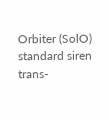Orbiter (SolO)
standard siren
trans-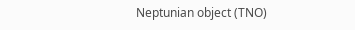Neptunian object (TNO)